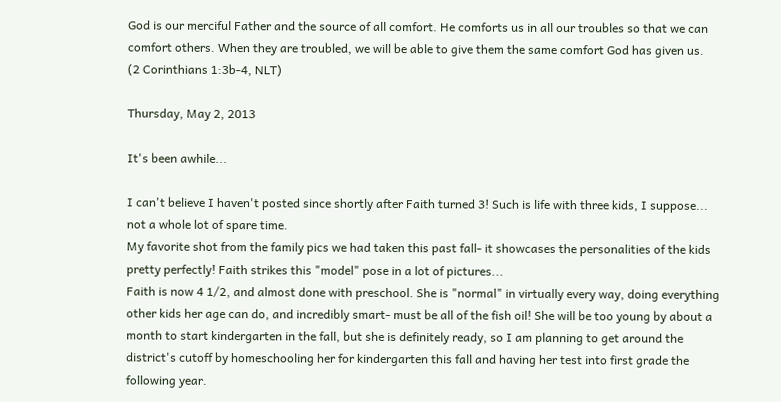God is our merciful Father and the source of all comfort. He comforts us in all our troubles so that we can comfort others. When they are troubled, we will be able to give them the same comfort God has given us.
(2 Corinthians 1:3b-4, NLT)

Thursday, May 2, 2013

It's been awhile...

I can't believe I haven't posted since shortly after Faith turned 3! Such is life with three kids, I suppose... not a whole lot of spare time.
My favorite shot from the family pics we had taken this past fall- it showcases the personalities of the kids pretty perfectly! Faith strikes this "model" pose in a lot of pictures...
Faith is now 4 1/2, and almost done with preschool. She is "normal" in virtually every way, doing everything other kids her age can do, and incredibly smart- must be all of the fish oil! She will be too young by about a month to start kindergarten in the fall, but she is definitely ready, so I am planning to get around the district's cutoff by homeschooling her for kindergarten this fall and having her test into first grade the following year.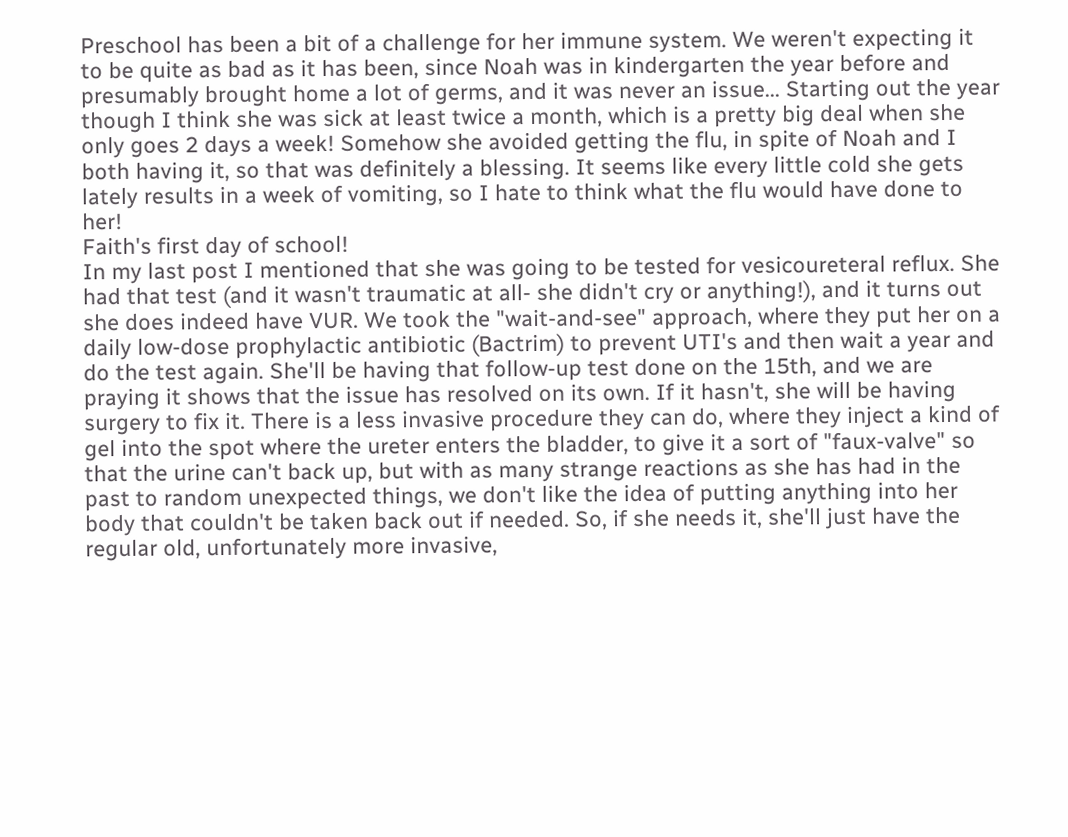Preschool has been a bit of a challenge for her immune system. We weren't expecting it to be quite as bad as it has been, since Noah was in kindergarten the year before and presumably brought home a lot of germs, and it was never an issue... Starting out the year though I think she was sick at least twice a month, which is a pretty big deal when she only goes 2 days a week! Somehow she avoided getting the flu, in spite of Noah and I both having it, so that was definitely a blessing. It seems like every little cold she gets lately results in a week of vomiting, so I hate to think what the flu would have done to her!
Faith's first day of school!
In my last post I mentioned that she was going to be tested for vesicoureteral reflux. She had that test (and it wasn't traumatic at all- she didn't cry or anything!), and it turns out she does indeed have VUR. We took the "wait-and-see" approach, where they put her on a daily low-dose prophylactic antibiotic (Bactrim) to prevent UTI's and then wait a year and do the test again. She'll be having that follow-up test done on the 15th, and we are praying it shows that the issue has resolved on its own. If it hasn't, she will be having surgery to fix it. There is a less invasive procedure they can do, where they inject a kind of gel into the spot where the ureter enters the bladder, to give it a sort of "faux-valve" so that the urine can't back up, but with as many strange reactions as she has had in the past to random unexpected things, we don't like the idea of putting anything into her body that couldn't be taken back out if needed. So, if she needs it, she'll just have the regular old, unfortunately more invasive,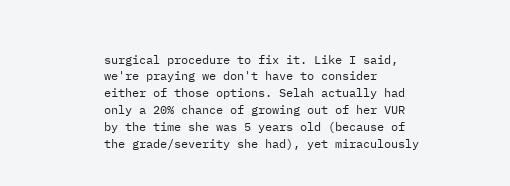surgical procedure to fix it. Like I said, we're praying we don't have to consider either of those options. Selah actually had only a 20% chance of growing out of her VUR by the time she was 5 years old (because of the grade/severity she had), yet miraculously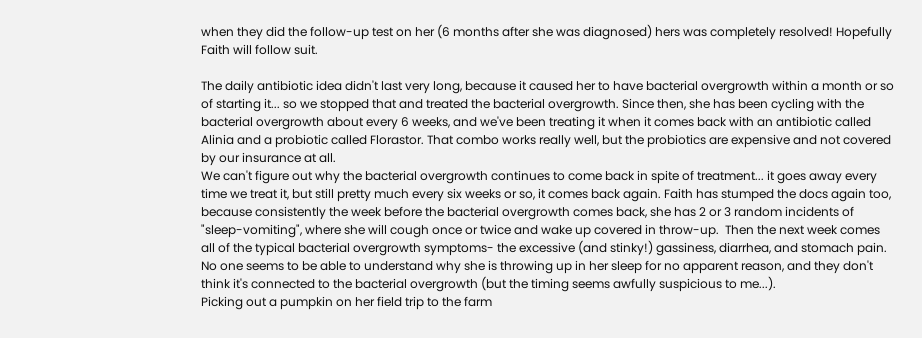when they did the follow-up test on her (6 months after she was diagnosed) hers was completely resolved! Hopefully Faith will follow suit.

The daily antibiotic idea didn't last very long, because it caused her to have bacterial overgrowth within a month or so of starting it... so we stopped that and treated the bacterial overgrowth. Since then, she has been cycling with the bacterial overgrowth about every 6 weeks, and we've been treating it when it comes back with an antibiotic called Alinia and a probiotic called Florastor. That combo works really well, but the probiotics are expensive and not covered by our insurance at all.
We can't figure out why the bacterial overgrowth continues to come back in spite of treatment... it goes away every time we treat it, but still pretty much every six weeks or so, it comes back again. Faith has stumped the docs again too, because consistently the week before the bacterial overgrowth comes back, she has 2 or 3 random incidents of "sleep-vomiting", where she will cough once or twice and wake up covered in throw-up.  Then the next week comes all of the typical bacterial overgrowth symptoms- the excessive (and stinky!) gassiness, diarrhea, and stomach pain. No one seems to be able to understand why she is throwing up in her sleep for no apparent reason, and they don't think it's connected to the bacterial overgrowth (but the timing seems awfully suspicious to me...).
Picking out a pumpkin on her field trip to the farm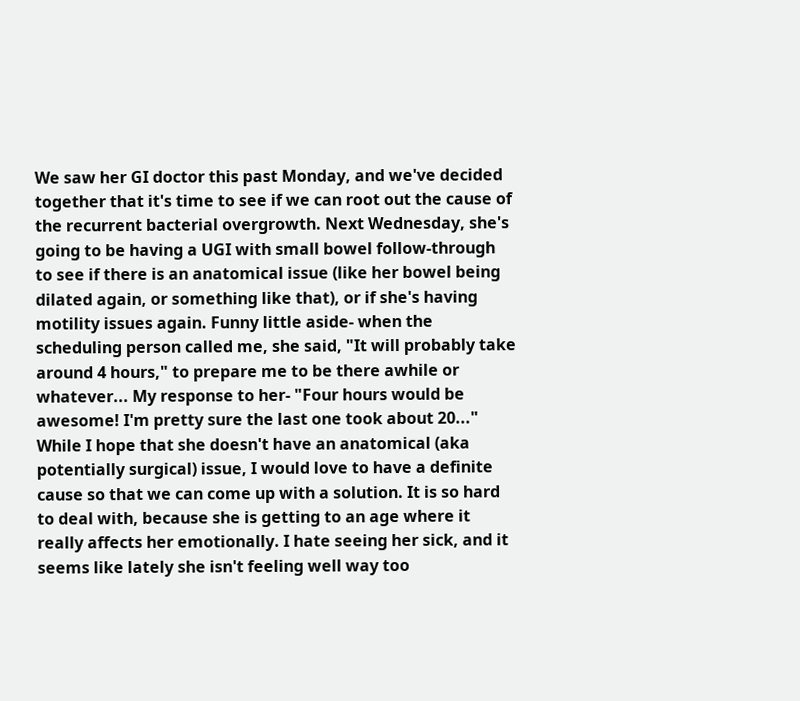We saw her GI doctor this past Monday, and we've decided together that it's time to see if we can root out the cause of the recurrent bacterial overgrowth. Next Wednesday, she's going to be having a UGI with small bowel follow-through to see if there is an anatomical issue (like her bowel being dilated again, or something like that), or if she's having motility issues again. Funny little aside- when the scheduling person called me, she said, "It will probably take around 4 hours," to prepare me to be there awhile or whatever... My response to her- "Four hours would be awesome! I'm pretty sure the last one took about 20..."
While I hope that she doesn't have an anatomical (aka potentially surgical) issue, I would love to have a definite cause so that we can come up with a solution. It is so hard to deal with, because she is getting to an age where it really affects her emotionally. I hate seeing her sick, and it seems like lately she isn't feeling well way too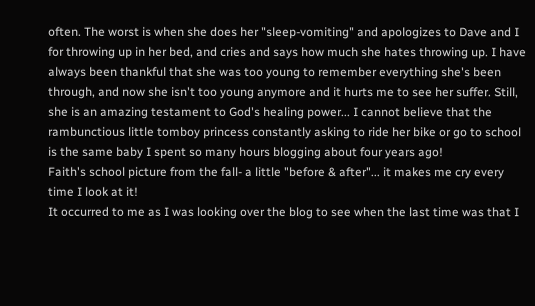often. The worst is when she does her "sleep-vomiting" and apologizes to Dave and I for throwing up in her bed, and cries and says how much she hates throwing up. I have always been thankful that she was too young to remember everything she's been through, and now she isn't too young anymore and it hurts me to see her suffer. Still, she is an amazing testament to God's healing power... I cannot believe that the rambunctious little tomboy princess constantly asking to ride her bike or go to school is the same baby I spent so many hours blogging about four years ago!
Faith's school picture from the fall- a little "before & after"... it makes me cry every time I look at it!
It occurred to me as I was looking over the blog to see when the last time was that I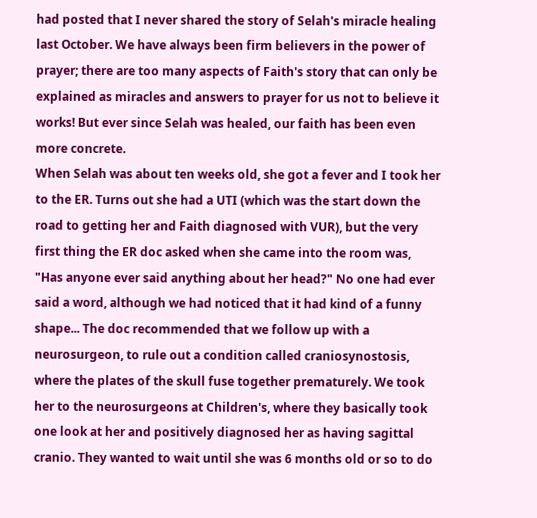had posted that I never shared the story of Selah's miracle healing last October. We have always been firm believers in the power of prayer; there are too many aspects of Faith's story that can only be explained as miracles and answers to prayer for us not to believe it works! But ever since Selah was healed, our faith has been even more concrete.
When Selah was about ten weeks old, she got a fever and I took her to the ER. Turns out she had a UTI (which was the start down the road to getting her and Faith diagnosed with VUR), but the very first thing the ER doc asked when she came into the room was, "Has anyone ever said anything about her head?" No one had ever said a word, although we had noticed that it had kind of a funny shape... The doc recommended that we follow up with a neurosurgeon, to rule out a condition called craniosynostosis, where the plates of the skull fuse together prematurely. We took her to the neurosurgeons at Children's, where they basically took one look at her and positively diagnosed her as having sagittal cranio. They wanted to wait until she was 6 months old or so to do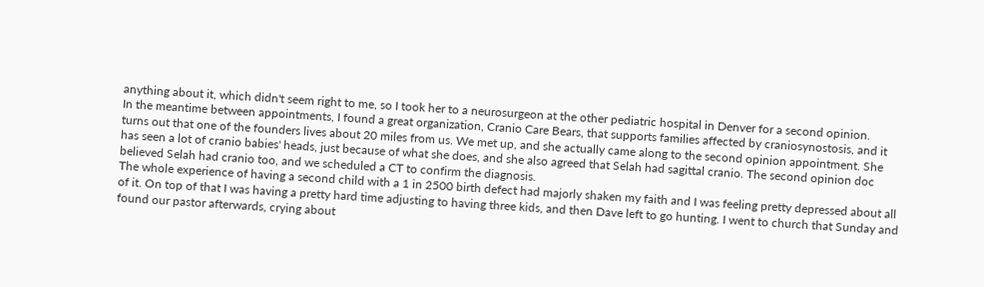anything about it, which didn't seem right to me, so I took her to a neurosurgeon at the other pediatric hospital in Denver for a second opinion.
In the meantime between appointments, I found a great organization, Cranio Care Bears, that supports families affected by craniosynostosis, and it turns out that one of the founders lives about 20 miles from us. We met up, and she actually came along to the second opinion appointment. She has seen a lot of cranio babies' heads, just because of what she does, and she also agreed that Selah had sagittal cranio. The second opinion doc believed Selah had cranio too, and we scheduled a CT to confirm the diagnosis.
The whole experience of having a second child with a 1 in 2500 birth defect had majorly shaken my faith and I was feeling pretty depressed about all of it. On top of that I was having a pretty hard time adjusting to having three kids, and then Dave left to go hunting. I went to church that Sunday and found our pastor afterwards, crying about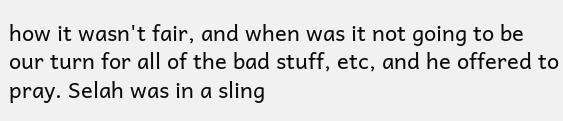how it wasn't fair, and when was it not going to be our turn for all of the bad stuff, etc, and he offered to pray. Selah was in a sling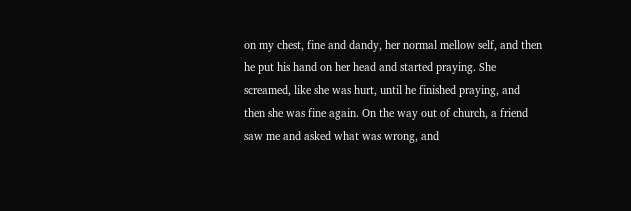on my chest, fine and dandy, her normal mellow self, and then he put his hand on her head and started praying. She screamed, like she was hurt, until he finished praying, and then she was fine again. On the way out of church, a friend saw me and asked what was wrong, and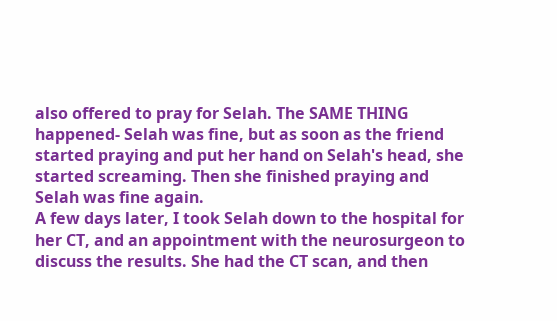also offered to pray for Selah. The SAME THING happened- Selah was fine, but as soon as the friend started praying and put her hand on Selah's head, she started screaming. Then she finished praying and Selah was fine again.
A few days later, I took Selah down to the hospital for her CT, and an appointment with the neurosurgeon to discuss the results. She had the CT scan, and then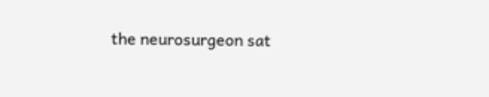the neurosurgeon sat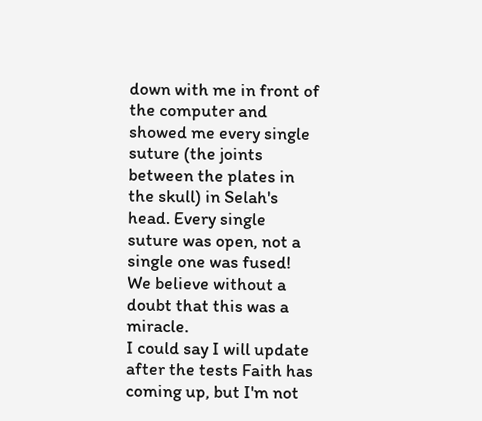down with me in front of the computer and showed me every single suture (the joints between the plates in the skull) in Selah's head. Every single suture was open, not a single one was fused! We believe without a doubt that this was a miracle.
I could say I will update after the tests Faith has coming up, but I'm not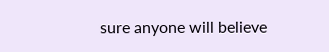sure anyone will believe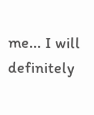me... I will definitely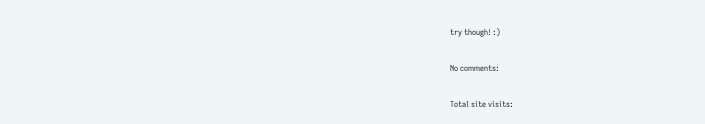try though! :)

No comments:

Total site visits: